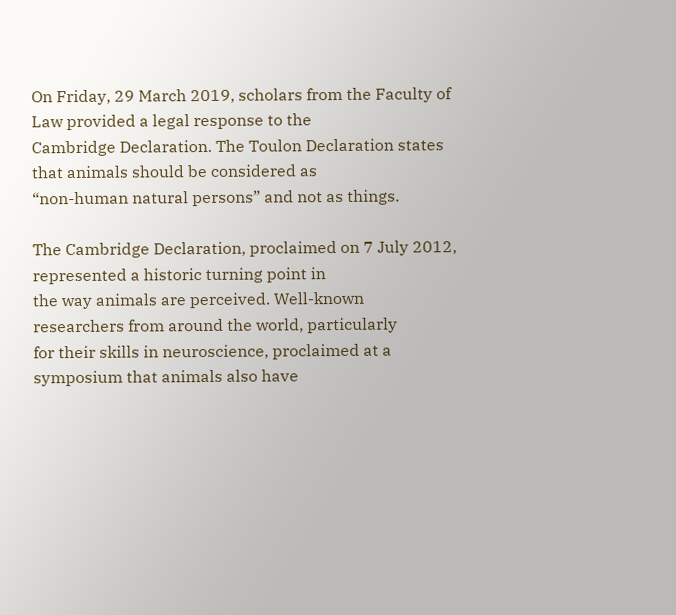On Friday, 29 March 2019, scholars from the Faculty of Law provided a legal response to the
Cambridge Declaration. The Toulon Declaration states that animals should be considered as
“non-human natural persons” and not as things.

The Cambridge Declaration, proclaimed on 7 July 2012, represented a historic turning point in
the way animals are perceived. Well-known researchers from around the world, particularly
for their skills in neuroscience, proclaimed at a symposium that animals also have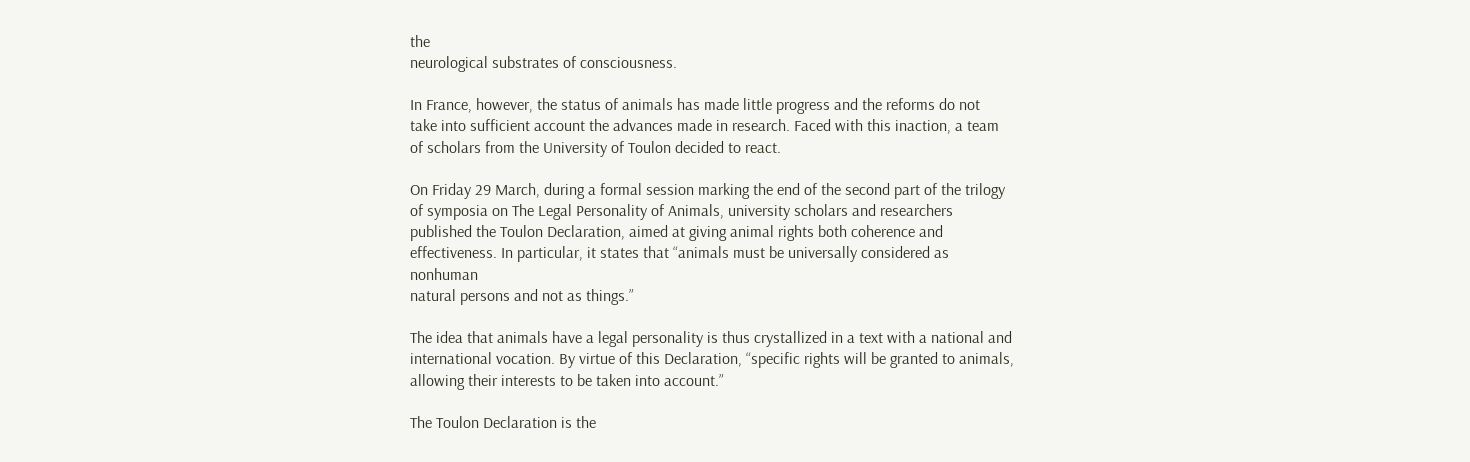the
neurological substrates of consciousness.

In France, however, the status of animals has made little progress and the reforms do not
take into sufficient account the advances made in research. Faced with this inaction, a team
of scholars from the University of Toulon decided to react.

On Friday 29 March, during a formal session marking the end of the second part of the trilogy
of symposia on The Legal Personality of Animals, university scholars and researchers
published the Toulon Declaration, aimed at giving animal rights both coherence and
effectiveness. In particular, it states that “animals must be universally considered as nonhuman
natural persons and not as things.”

The idea that animals have a legal personality is thus crystallized in a text with a national and
international vocation. By virtue of this Declaration, “specific rights will be granted to animals,
allowing their interests to be taken into account.”

The Toulon Declaration is the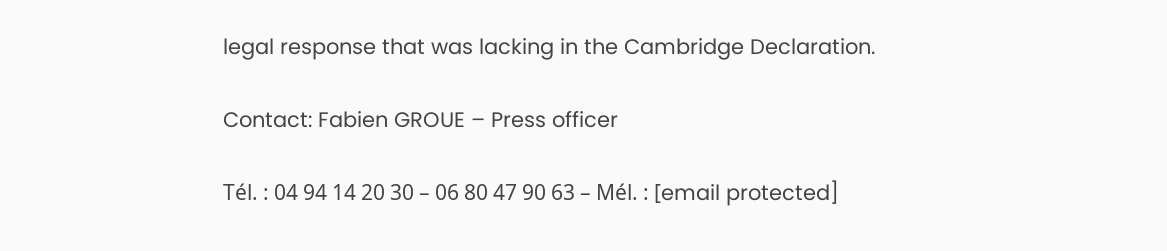legal response that was lacking in the Cambridge Declaration.

Contact: Fabien GROUE – Press officer

Tél. : 04 94 14 20 30 – 06 80 47 90 63 – Mél. : [email protected]